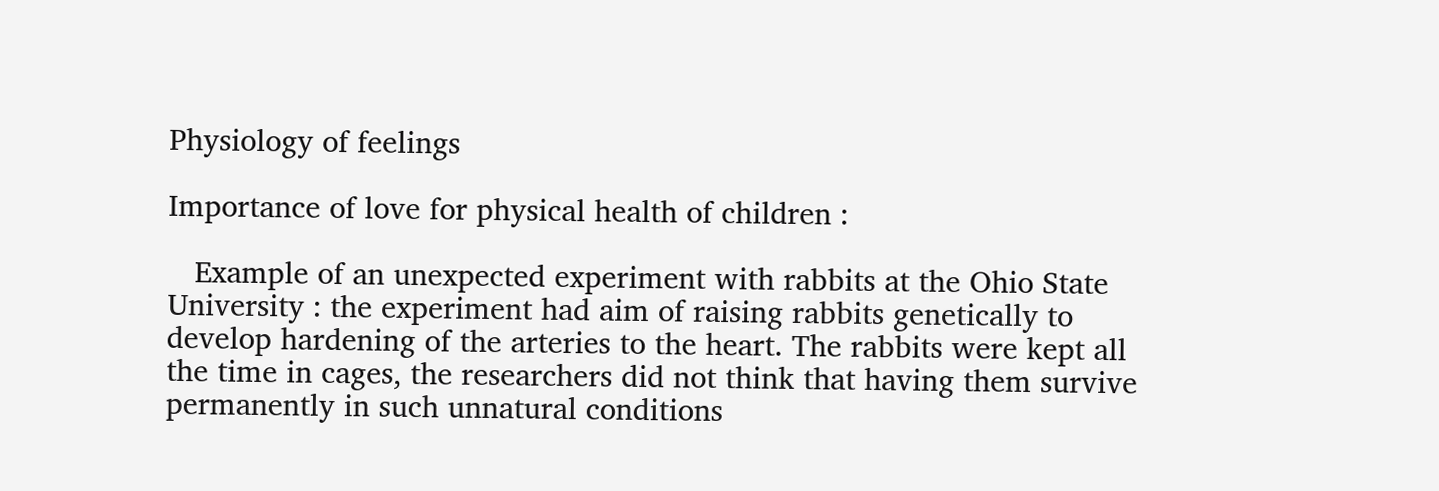Physiology of feelings

Importance of love for physical health of children :

   Example of an unexpected experiment with rabbits at the Ohio State University : the experiment had aim of raising rabbits genetically to develop hardening of the arteries to the heart. The rabbits were kept all the time in cages, the researchers did not think that having them survive permanently in such unnatural conditions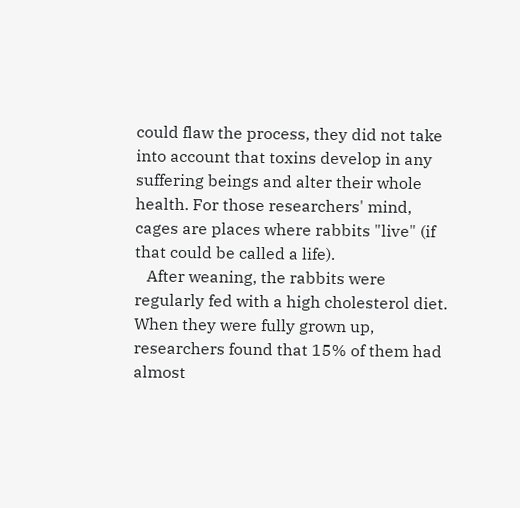could flaw the process, they did not take into account that toxins develop in any suffering beings and alter their whole health. For those researchers' mind, cages are places where rabbits "live" (if that could be called a life).
   After weaning, the rabbits were regularly fed with a high cholesterol diet. When they were fully grown up, researchers found that 15% of them had almost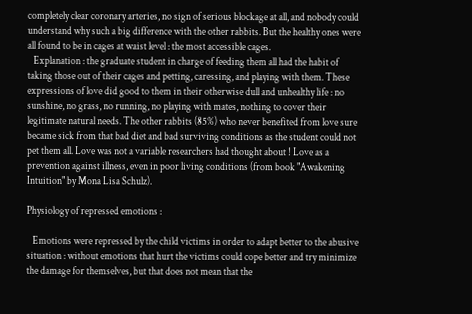completely clear coronary arteries, no sign of serious blockage at all, and nobody could understand why such a big difference with the other rabbits. But the healthy ones were all found to be in cages at waist level : the most accessible cages.
   Explanation : the graduate student in charge of feeding them all had the habit of taking those out of their cages and petting, caressing, and playing with them. These expressions of love did good to them in their otherwise dull and unhealthy life : no sunshine, no grass, no running, no playing with mates, nothing to cover their legitimate natural needs. The other rabbits (85%) who never benefited from love sure became sick from that bad diet and bad surviving conditions as the student could not pet them all. Love was not a variable researchers had thought about ! Love as a prevention against illness, even in poor living conditions (from book "Awakening Intuition" by Mona Lisa Schulz).

Physiology of repressed emotions :

   Emotions were repressed by the child victims in order to adapt better to the abusive situation : without emotions that hurt the victims could cope better and try minimize the damage for themselves, but that does not mean that the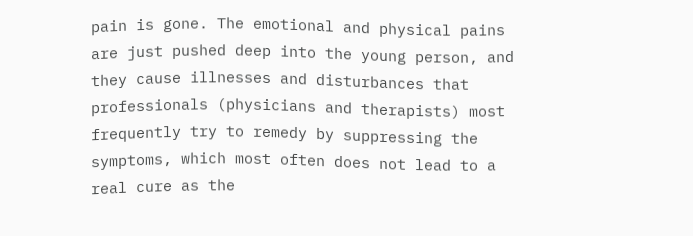pain is gone. The emotional and physical pains are just pushed deep into the young person, and they cause illnesses and disturbances that professionals (physicians and therapists) most frequently try to remedy by suppressing the symptoms, which most often does not lead to a real cure as the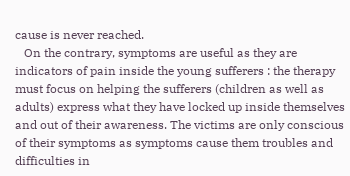cause is never reached.
   On the contrary, symptoms are useful as they are indicators of pain inside the young sufferers : the therapy must focus on helping the sufferers (children as well as adults) express what they have locked up inside themselves and out of their awareness. The victims are only conscious of their symptoms as symptoms cause them troubles and difficulties in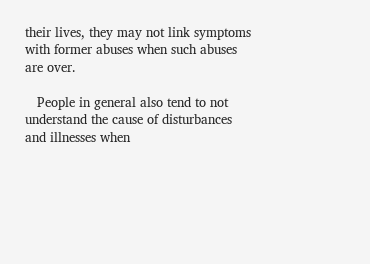their lives, they may not link symptoms with former abuses when such abuses are over.

   People in general also tend to not understand the cause of disturbances and illnesses when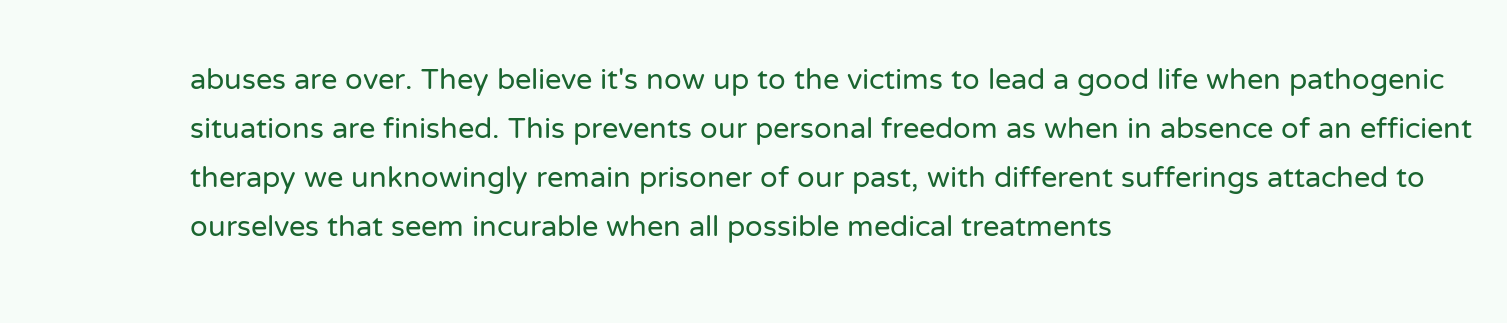abuses are over. They believe it's now up to the victims to lead a good life when pathogenic situations are finished. This prevents our personal freedom as when in absence of an efficient therapy we unknowingly remain prisoner of our past, with different sufferings attached to ourselves that seem incurable when all possible medical treatments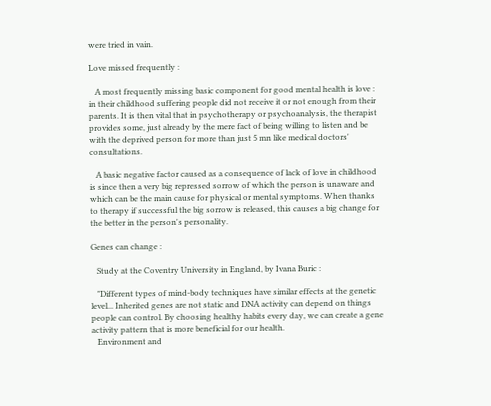were tried in vain.

Love missed frequently :

   A most frequently missing basic component for good mental health is love : in their childhood suffering people did not receive it or not enough from their parents. It is then vital that in psychotherapy or psychoanalysis, the therapist provides some, just already by the mere fact of being willing to listen and be with the deprived person for more than just 5 mn like medical doctors' consultations.

   A basic negative factor caused as a consequence of lack of love in childhood is since then a very big repressed sorrow of which the person is unaware and which can be the main cause for physical or mental symptoms. When thanks to therapy if successful the big sorrow is released, this causes a big change for the better in the person's personality.

Genes can change :

   Study at the Coventry University in England, by Ivana Buric :

   "Different types of mind-body techniques have similar effects at the genetic level... Inherited genes are not static and DNA activity can depend on things people can control. By choosing healthy habits every day, we can create a gene activity pattern that is more beneficial for our health.
   Environment and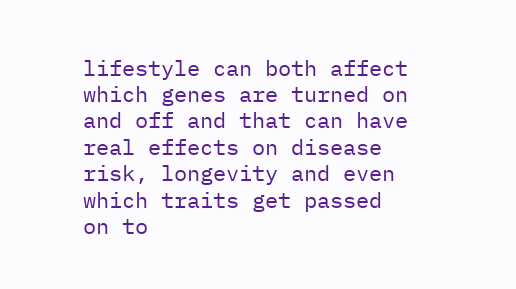lifestyle can both affect which genes are turned on and off and that can have real effects on disease risk, longevity and even which traits get passed on to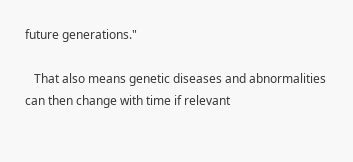future generations."

   That also means genetic diseases and abnormalities can then change with time if relevant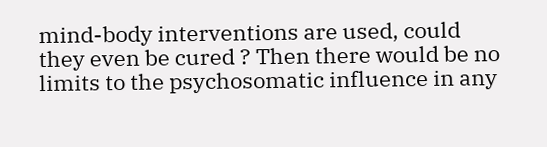mind-body interventions are used, could they even be cured ? Then there would be no limits to the psychosomatic influence in any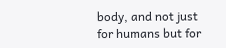body, and not just for humans but for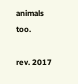animals too.

rev. 2017